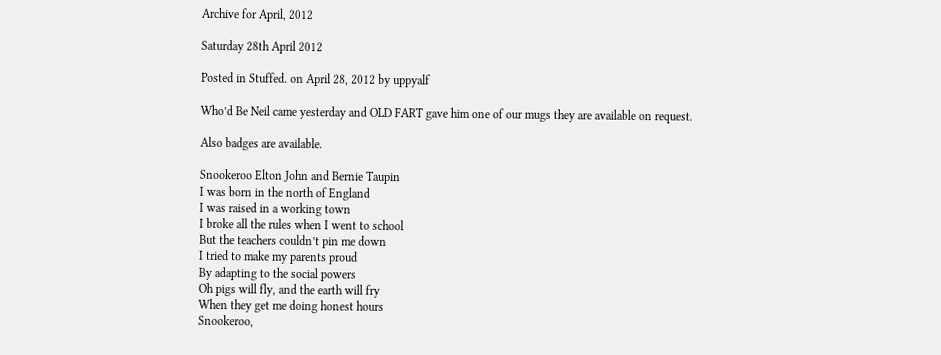Archive for April, 2012

Saturday 28th April 2012

Posted in Stuffed. on April 28, 2012 by uppyalf

Who’d Be Neil came yesterday and OLD FART gave him one of our mugs they are available on request.

Also badges are available.

Snookeroo Elton John and Bernie Taupin
I was born in the north of England
I was raised in a working town
I broke all the rules when I went to school
But the teachers couldn’t pin me down
I tried to make my parents proud
By adapting to the social powers
Oh pigs will fly, and the earth will fry
When they get me doing honest hours
Snookeroo,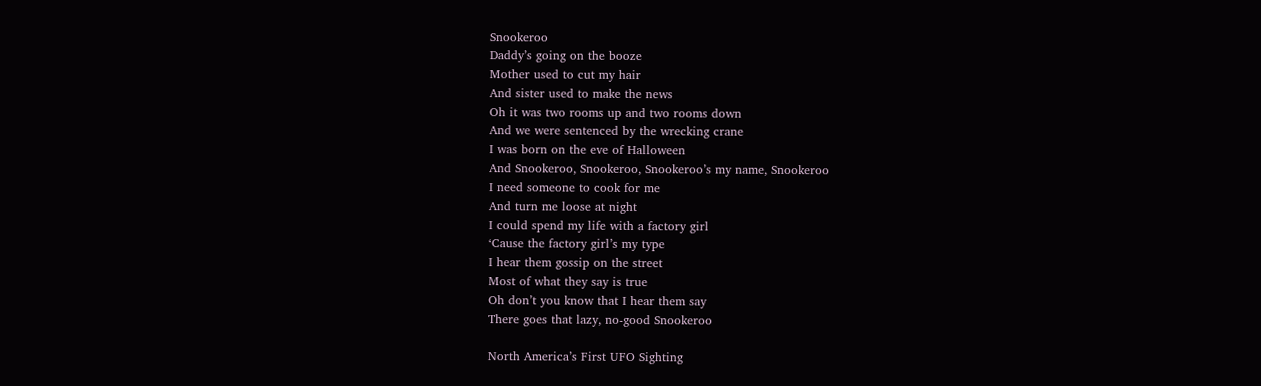Snookeroo
Daddy’s going on the booze
Mother used to cut my hair
And sister used to make the news
Oh it was two rooms up and two rooms down
And we were sentenced by the wrecking crane
I was born on the eve of Halloween
And Snookeroo, Snookeroo, Snookeroo’s my name, Snookeroo
I need someone to cook for me
And turn me loose at night
I could spend my life with a factory girl
‘Cause the factory girl’s my type
I hear them gossip on the street
Most of what they say is true
Oh don’t you know that I hear them say
There goes that lazy, no-good Snookeroo

North America’s First UFO Sighting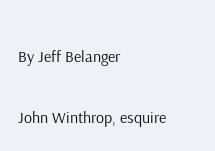By Jeff Belanger

John Winthrop, esquire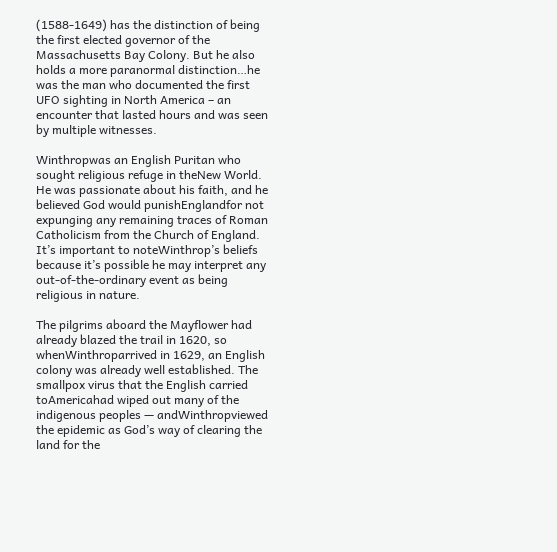(1588-1649) has the distinction of being the first elected governor of the Massachusetts Bay Colony. But he also holds a more paranormal distinction…he was the man who documented the first UFO sighting in North America – an encounter that lasted hours and was seen by multiple witnesses.

Winthropwas an English Puritan who sought religious refuge in theNew World. He was passionate about his faith, and he believed God would punishEnglandfor not expunging any remaining traces of Roman Catholicism from the Church of England. It’s important to noteWinthrop’s beliefs because it’s possible he may interpret any out-of-the-ordinary event as being religious in nature.

The pilgrims aboard the Mayflower had already blazed the trail in 1620, so whenWinthroparrived in 1629, an English colony was already well established. The smallpox virus that the English carried toAmericahad wiped out many of the indigenous peoples — andWinthropviewed the epidemic as God’s way of clearing the land for the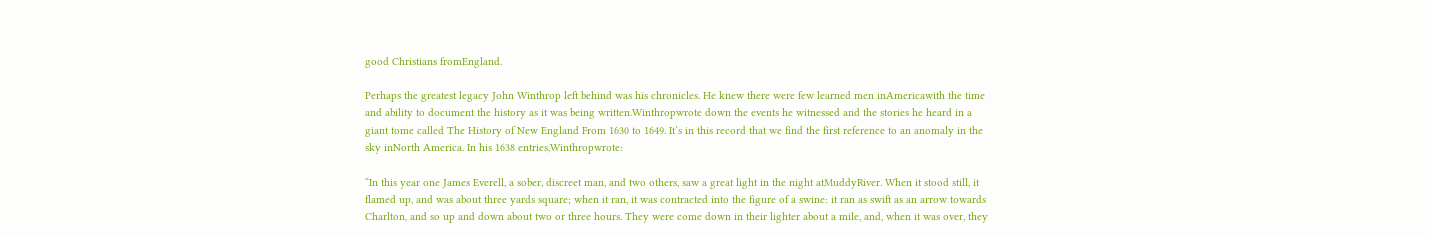good Christians fromEngland.

Perhaps the greatest legacy John Winthrop left behind was his chronicles. He knew there were few learned men inAmericawith the time and ability to document the history as it was being written.Winthropwrote down the events he witnessed and the stories he heard in a giant tome called The History of New England From 1630 to 1649. It’s in this record that we find the first reference to an anomaly in the sky inNorth America. In his 1638 entries,Winthropwrote:

“In this year one James Everell, a sober, discreet man, and two others, saw a great light in the night atMuddyRiver. When it stood still, it flamed up, and was about three yards square; when it ran, it was contracted into the figure of a swine: it ran as swift as an arrow towards Charlton, and so up and down about two or three hours. They were come down in their lighter about a mile, and, when it was over, they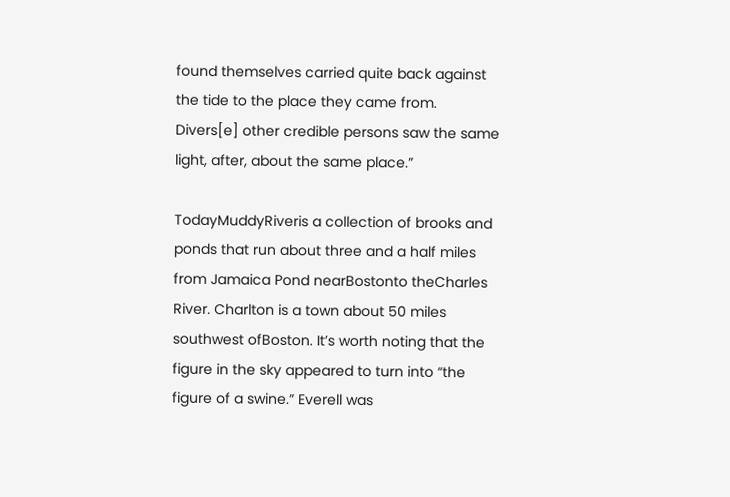found themselves carried quite back against the tide to the place they came from. Divers[e] other credible persons saw the same light, after, about the same place.”

TodayMuddyRiveris a collection of brooks and ponds that run about three and a half miles from Jamaica Pond nearBostonto theCharles River. Charlton is a town about 50 miles southwest ofBoston. It’s worth noting that the figure in the sky appeared to turn into “the figure of a swine.” Everell was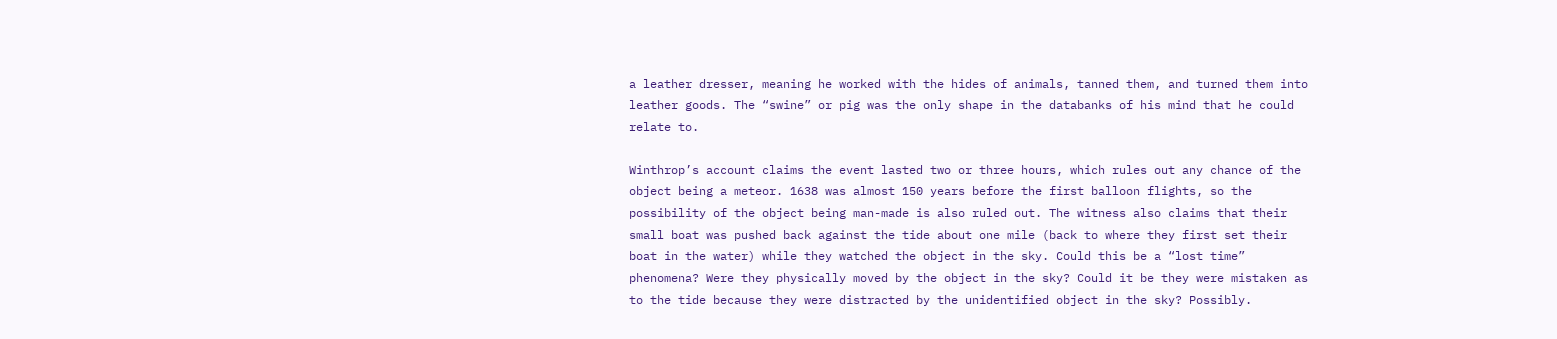a leather dresser, meaning he worked with the hides of animals, tanned them, and turned them into leather goods. The “swine” or pig was the only shape in the databanks of his mind that he could relate to.

Winthrop’s account claims the event lasted two or three hours, which rules out any chance of the object being a meteor. 1638 was almost 150 years before the first balloon flights, so the possibility of the object being man-made is also ruled out. The witness also claims that their small boat was pushed back against the tide about one mile (back to where they first set their boat in the water) while they watched the object in the sky. Could this be a “lost time” phenomena? Were they physically moved by the object in the sky? Could it be they were mistaken as to the tide because they were distracted by the unidentified object in the sky? Possibly.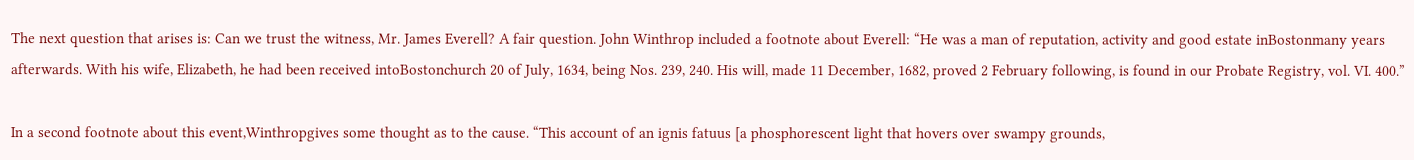The next question that arises is: Can we trust the witness, Mr. James Everell? A fair question. John Winthrop included a footnote about Everell: “He was a man of reputation, activity and good estate inBostonmany years afterwards. With his wife, Elizabeth, he had been received intoBostonchurch 20 of July, 1634, being Nos. 239, 240. His will, made 11 December, 1682, proved 2 February following, is found in our Probate Registry, vol. VI. 400.”

In a second footnote about this event,Winthropgives some thought as to the cause. “This account of an ignis fatuus [a phosphorescent light that hovers over swampy grounds,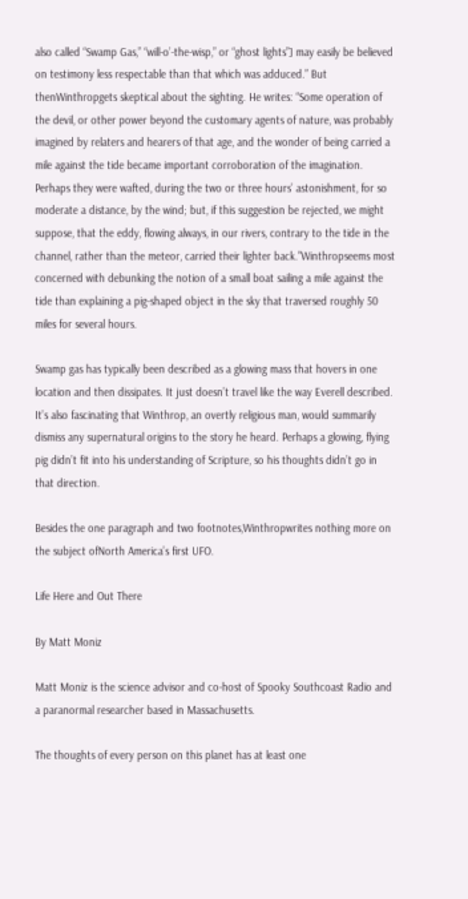also called “Swamp Gas,” “will-o’-the-wisp,” or “ghost lights”] may easily be believed on testimony less respectable than that which was adduced.” But thenWinthropgets skeptical about the sighting. He writes: “Some operation of the devil, or other power beyond the customary agents of nature, was probably imagined by relaters and hearers of that age, and the wonder of being carried a mile against the tide became important corroboration of the imagination. Perhaps they were wafted, during the two or three hours’ astonishment, for so moderate a distance, by the wind; but, if this suggestion be rejected, we might suppose, that the eddy, flowing always, in our rivers, contrary to the tide in the channel, rather than the meteor, carried their lighter back.”Winthropseems most concerned with debunking the notion of a small boat sailing a mile against the tide than explaining a pig-shaped object in the sky that traversed roughly 50 miles for several hours.

Swamp gas has typically been described as a glowing mass that hovers in one location and then dissipates. It just doesn’t travel like the way Everell described. It’s also fascinating that Winthrop, an overtly religious man, would summarily dismiss any supernatural origins to the story he heard. Perhaps a glowing, flying pig didn’t fit into his understanding of Scripture, so his thoughts didn’t go in that direction.

Besides the one paragraph and two footnotes,Winthropwrites nothing more on the subject ofNorth America’s first UFO.

Life Here and Out There

By Matt Moniz

Matt Moniz is the science advisor and co-host of Spooky Southcoast Radio and a paranormal researcher based in Massachusetts.

The thoughts of every person on this planet has at least one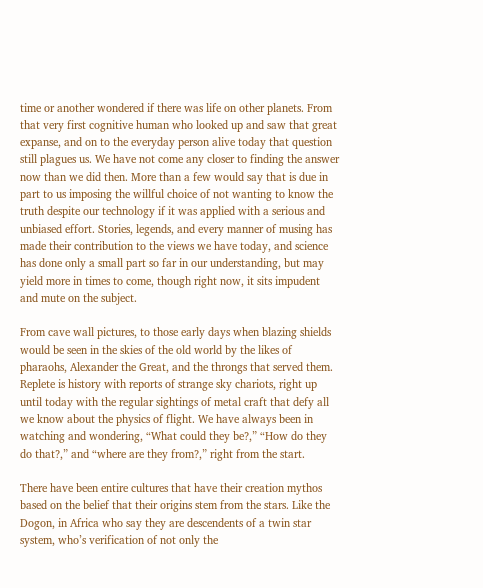time or another wondered if there was life on other planets. From that very first cognitive human who looked up and saw that great expanse, and on to the everyday person alive today that question still plagues us. We have not come any closer to finding the answer now than we did then. More than a few would say that is due in part to us imposing the willful choice of not wanting to know the truth despite our technology if it was applied with a serious and unbiased effort. Stories, legends, and every manner of musing has made their contribution to the views we have today, and science has done only a small part so far in our understanding, but may yield more in times to come, though right now, it sits impudent and mute on the subject.

From cave wall pictures, to those early days when blazing shields would be seen in the skies of the old world by the likes of pharaohs, Alexander the Great, and the throngs that served them. Replete is history with reports of strange sky chariots, right up until today with the regular sightings of metal craft that defy all we know about the physics of flight. We have always been in watching and wondering, “What could they be?,” “How do they do that?,” and “where are they from?,” right from the start.

There have been entire cultures that have their creation mythos based on the belief that their origins stem from the stars. Like the Dogon, in Africa who say they are descendents of a twin star system, who’s verification of not only the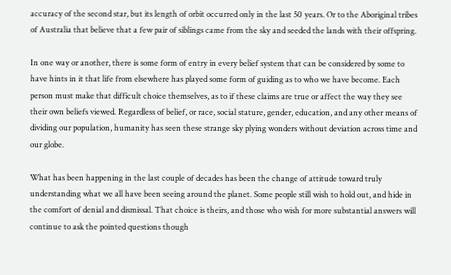accuracy of the second star, but its length of orbit occurred only in the last 50 years. Or to the Aboriginal tribes of Australia that believe that a few pair of siblings came from the sky and seeded the lands with their offspring.

In one way or another, there is some form of entry in every belief system that can be considered by some to have hints in it that life from elsewhere has played some form of guiding as to who we have become. Each person must make that difficult choice themselves, as to if these claims are true or affect the way they see their own beliefs viewed. Regardless of belief, or race, social stature, gender, education, and any other means of dividing our population, humanity has seen these strange sky plying wonders without deviation across time and our globe.

What has been happening in the last couple of decades has been the change of attitude toward truly understanding what we all have been seeing around the planet. Some people still wish to hold out, and hide in the comfort of denial and dismissal. That choice is theirs, and those who wish for more substantial answers will continue to ask the pointed questions though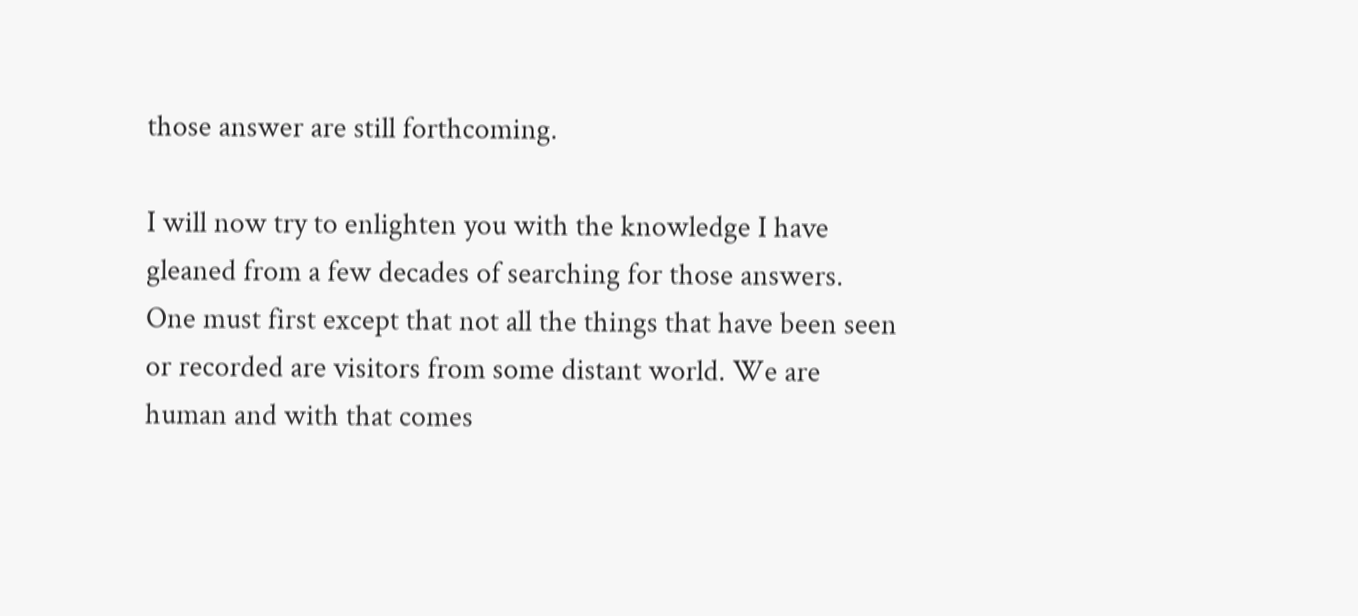those answer are still forthcoming.

I will now try to enlighten you with the knowledge I have gleaned from a few decades of searching for those answers. One must first except that not all the things that have been seen or recorded are visitors from some distant world. We are human and with that comes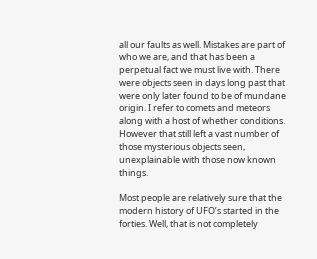all our faults as well. Mistakes are part of who we are, and that has been a perpetual fact we must live with. There were objects seen in days long past that were only later found to be of mundane origin. I refer to comets and meteors along with a host of whether conditions. However that still left a vast number of those mysterious objects seen, unexplainable with those now known things.

Most people are relatively sure that the modern history of UFO’s started in the forties. Well, that is not completely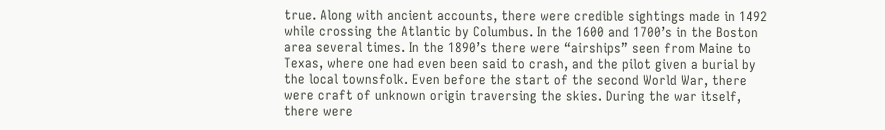true. Along with ancient accounts, there were credible sightings made in 1492 while crossing the Atlantic by Columbus. In the 1600 and 1700’s in the Boston area several times. In the 1890’s there were “airships” seen from Maine to Texas, where one had even been said to crash, and the pilot given a burial by the local townsfolk. Even before the start of the second World War, there were craft of unknown origin traversing the skies. During the war itself, there were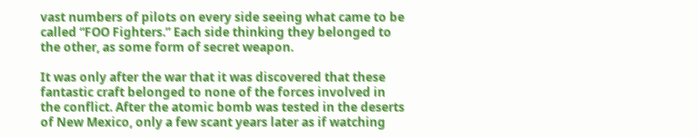vast numbers of pilots on every side seeing what came to be called “FOO Fighters.” Each side thinking they belonged to the other, as some form of secret weapon.

It was only after the war that it was discovered that these fantastic craft belonged to none of the forces involved in the conflict. After the atomic bomb was tested in the deserts of New Mexico, only a few scant years later as if watching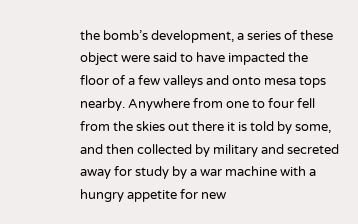the bomb’s development, a series of these object were said to have impacted the floor of a few valleys and onto mesa tops nearby. Anywhere from one to four fell from the skies out there it is told by some, and then collected by military and secreted away for study by a war machine with a hungry appetite for new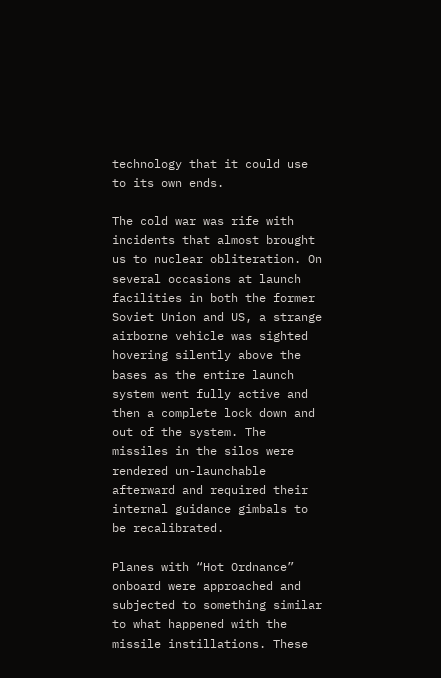technology that it could use to its own ends.

The cold war was rife with incidents that almost brought us to nuclear obliteration. On several occasions at launch facilities in both the former Soviet Union and US, a strange airborne vehicle was sighted hovering silently above the bases as the entire launch system went fully active and then a complete lock down and out of the system. The missiles in the silos were rendered un-launchable afterward and required their internal guidance gimbals to be recalibrated.

Planes with “Hot Ordnance” onboard were approached and subjected to something similar to what happened with the missile instillations. These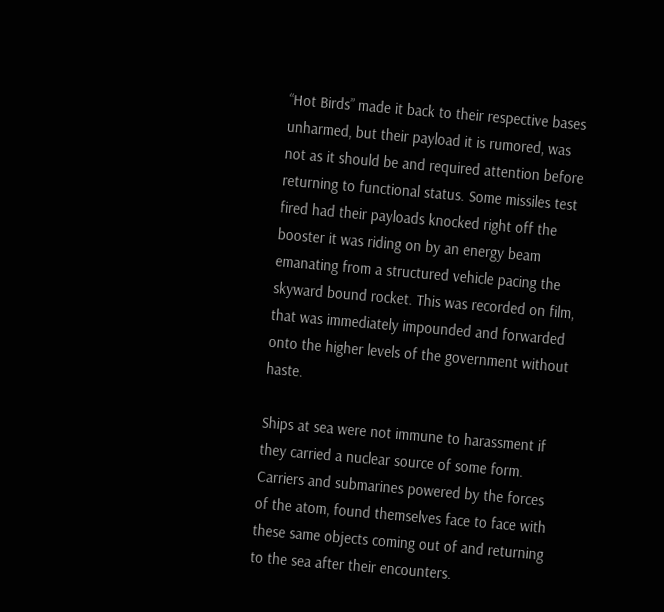“Hot Birds” made it back to their respective bases unharmed, but their payload it is rumored, was not as it should be and required attention before returning to functional status. Some missiles test fired had their payloads knocked right off the booster it was riding on by an energy beam emanating from a structured vehicle pacing the skyward bound rocket. This was recorded on film, that was immediately impounded and forwarded onto the higher levels of the government without haste.

Ships at sea were not immune to harassment if they carried a nuclear source of some form. Carriers and submarines powered by the forces of the atom, found themselves face to face with these same objects coming out of and returning to the sea after their encounters.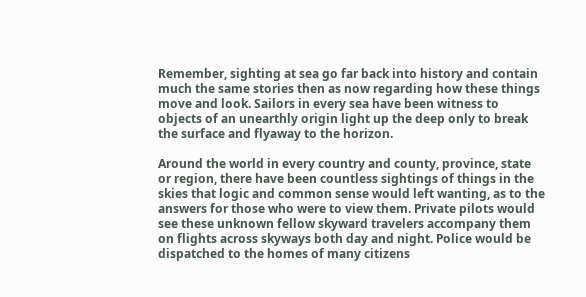Remember, sighting at sea go far back into history and contain much the same stories then as now regarding how these things move and look. Sailors in every sea have been witness to objects of an unearthly origin light up the deep only to break the surface and flyaway to the horizon.

Around the world in every country and county, province, state or region, there have been countless sightings of things in the skies that logic and common sense would left wanting, as to the answers for those who were to view them. Private pilots would see these unknown fellow skyward travelers accompany them on flights across skyways both day and night. Police would be dispatched to the homes of many citizens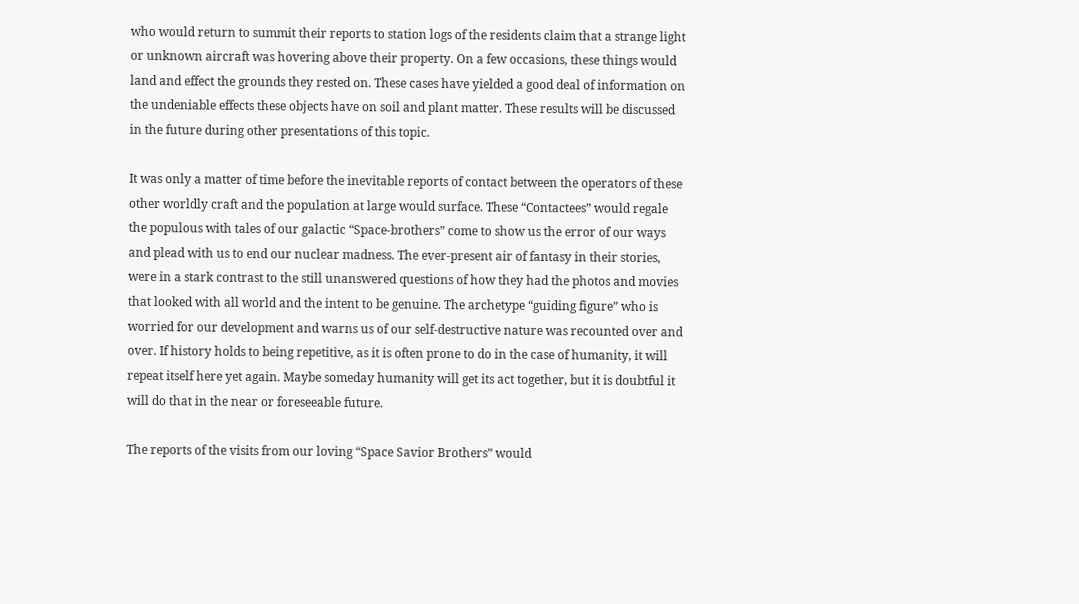who would return to summit their reports to station logs of the residents claim that a strange light or unknown aircraft was hovering above their property. On a few occasions, these things would land and effect the grounds they rested on. These cases have yielded a good deal of information on the undeniable effects these objects have on soil and plant matter. These results will be discussed in the future during other presentations of this topic.

It was only a matter of time before the inevitable reports of contact between the operators of these other worldly craft and the population at large would surface. These “Contactees” would regale the populous with tales of our galactic “Space-brothers” come to show us the error of our ways and plead with us to end our nuclear madness. The ever-present air of fantasy in their stories, were in a stark contrast to the still unanswered questions of how they had the photos and movies that looked with all world and the intent to be genuine. The archetype “guiding figure” who is worried for our development and warns us of our self-destructive nature was recounted over and over. If history holds to being repetitive, as it is often prone to do in the case of humanity, it will repeat itself here yet again. Maybe someday humanity will get its act together, but it is doubtful it will do that in the near or foreseeable future.

The reports of the visits from our loving “Space Savior Brothers” would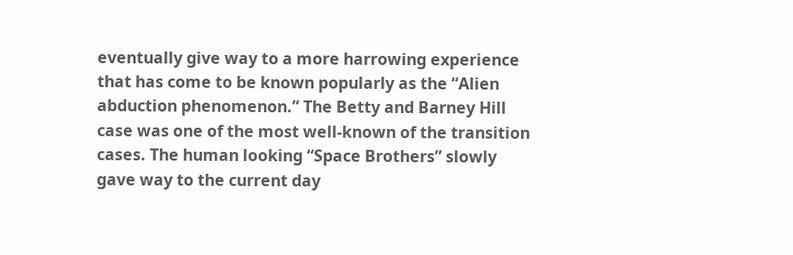eventually give way to a more harrowing experience that has come to be known popularly as the “Alien abduction phenomenon.” The Betty and Barney Hill case was one of the most well-known of the transition cases. The human looking “Space Brothers” slowly gave way to the current day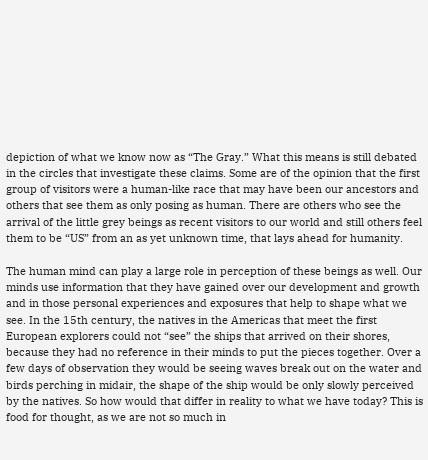depiction of what we know now as “The Gray.” What this means is still debated in the circles that investigate these claims. Some are of the opinion that the first group of visitors were a human-like race that may have been our ancestors and others that see them as only posing as human. There are others who see the arrival of the little grey beings as recent visitors to our world and still others feel them to be “US” from an as yet unknown time, that lays ahead for humanity.

The human mind can play a large role in perception of these beings as well. Our minds use information that they have gained over our development and growth and in those personal experiences and exposures that help to shape what we see. In the 15th century, the natives in the Americas that meet the first European explorers could not “see” the ships that arrived on their shores, because they had no reference in their minds to put the pieces together. Over a few days of observation they would be seeing waves break out on the water and birds perching in midair, the shape of the ship would be only slowly perceived by the natives. So how would that differ in reality to what we have today? This is food for thought, as we are not so much in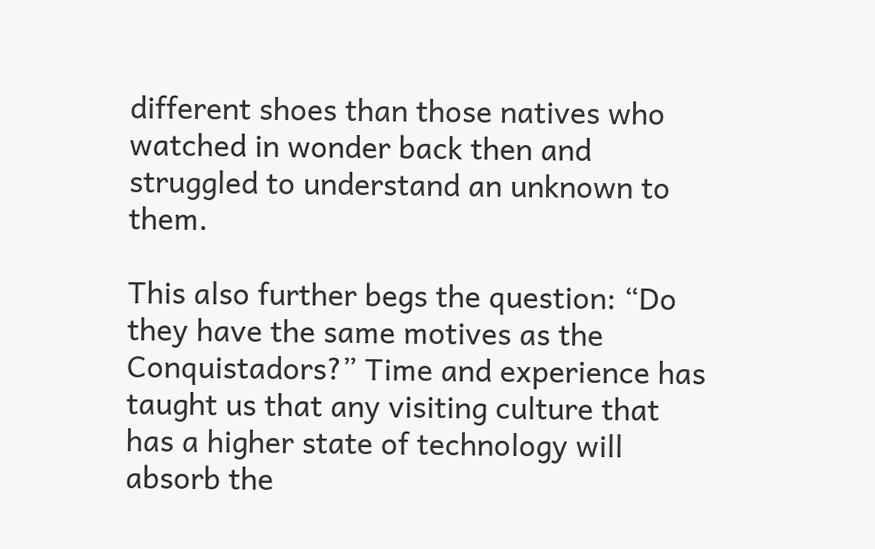different shoes than those natives who watched in wonder back then and struggled to understand an unknown to them.

This also further begs the question: “Do they have the same motives as the Conquistadors?” Time and experience has taught us that any visiting culture that has a higher state of technology will absorb the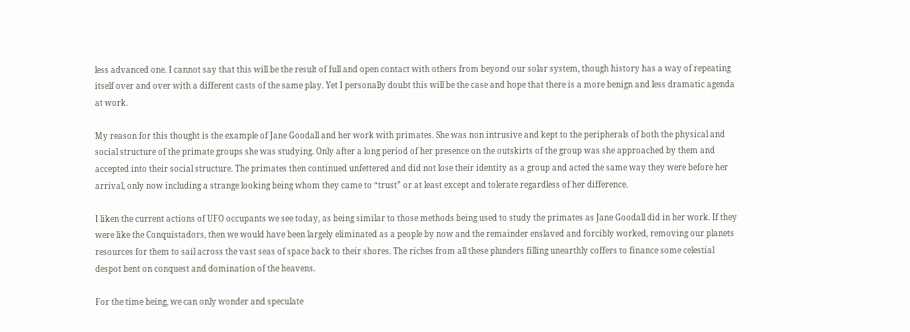less advanced one. I cannot say that this will be the result of full and open contact with others from beyond our solar system, though history has a way of repeating itself over and over with a different casts of the same play. Yet I personally doubt this will be the case and hope that there is a more benign and less dramatic agenda at work.

My reason for this thought is the example of Jane Goodall and her work with primates. She was non intrusive and kept to the peripherals of both the physical and social structure of the primate groups she was studying. Only after a long period of her presence on the outskirts of the group was she approached by them and accepted into their social structure. The primates then continued unfettered and did not lose their identity as a group and acted the same way they were before her arrival, only now including a strange looking being whom they came to “trust” or at least except and tolerate regardless of her difference.

I liken the current actions of UFO occupants we see today, as being similar to those methods being used to study the primates as Jane Goodall did in her work. If they were like the Conquistadors, then we would have been largely eliminated as a people by now and the remainder enslaved and forcibly worked, removing our planets resources for them to sail across the vast seas of space back to their shores. The riches from all these plunders filling unearthly coffers to finance some celestial despot bent on conquest and domination of the heavens.

For the time being, we can only wonder and speculate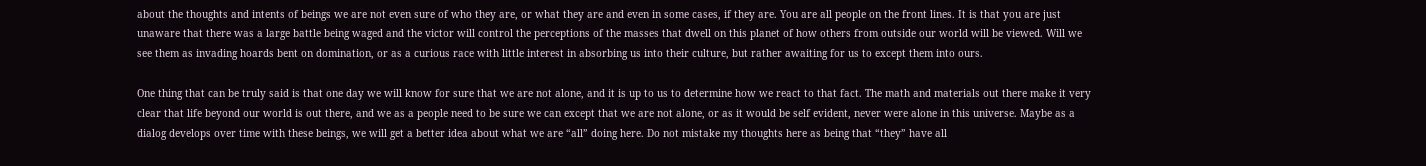about the thoughts and intents of beings we are not even sure of who they are, or what they are and even in some cases, if they are. You are all people on the front lines. It is that you are just unaware that there was a large battle being waged and the victor will control the perceptions of the masses that dwell on this planet of how others from outside our world will be viewed. Will we see them as invading hoards bent on domination, or as a curious race with little interest in absorbing us into their culture, but rather awaiting for us to except them into ours.

One thing that can be truly said is that one day we will know for sure that we are not alone, and it is up to us to determine how we react to that fact. The math and materials out there make it very clear that life beyond our world is out there, and we as a people need to be sure we can except that we are not alone, or as it would be self evident, never were alone in this universe. Maybe as a dialog develops over time with these beings, we will get a better idea about what we are “all” doing here. Do not mistake my thoughts here as being that “they” have all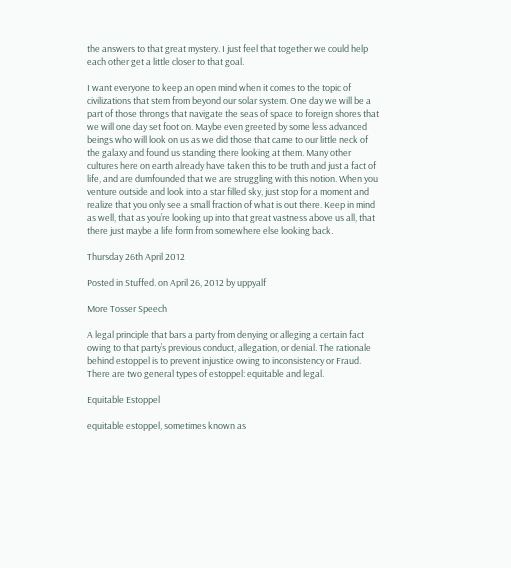the answers to that great mystery. I just feel that together we could help each other get a little closer to that goal.

I want everyone to keep an open mind when it comes to the topic of civilizations that stem from beyond our solar system. One day we will be a part of those throngs that navigate the seas of space to foreign shores that we will one day set foot on. Maybe even greeted by some less advanced beings who will look on us as we did those that came to our little neck of the galaxy and found us standing there looking at them. Many other cultures here on earth already have taken this to be truth and just a fact of life, and are dumfounded that we are struggling with this notion. When you venture outside and look into a star filled sky, just stop for a moment and realize that you only see a small fraction of what is out there. Keep in mind as well, that as you’re looking up into that great vastness above us all, that there just maybe a life form from somewhere else looking back.

Thursday 26th April 2012

Posted in Stuffed. on April 26, 2012 by uppyalf

More Tosser Speech

A legal principle that bars a party from denying or alleging a certain fact owing to that party’s previous conduct, allegation, or denial. The rationale behind estoppel is to prevent injustice owing to inconsistency or Fraud. There are two general types of estoppel: equitable and legal.

Equitable Estoppel

equitable estoppel, sometimes known as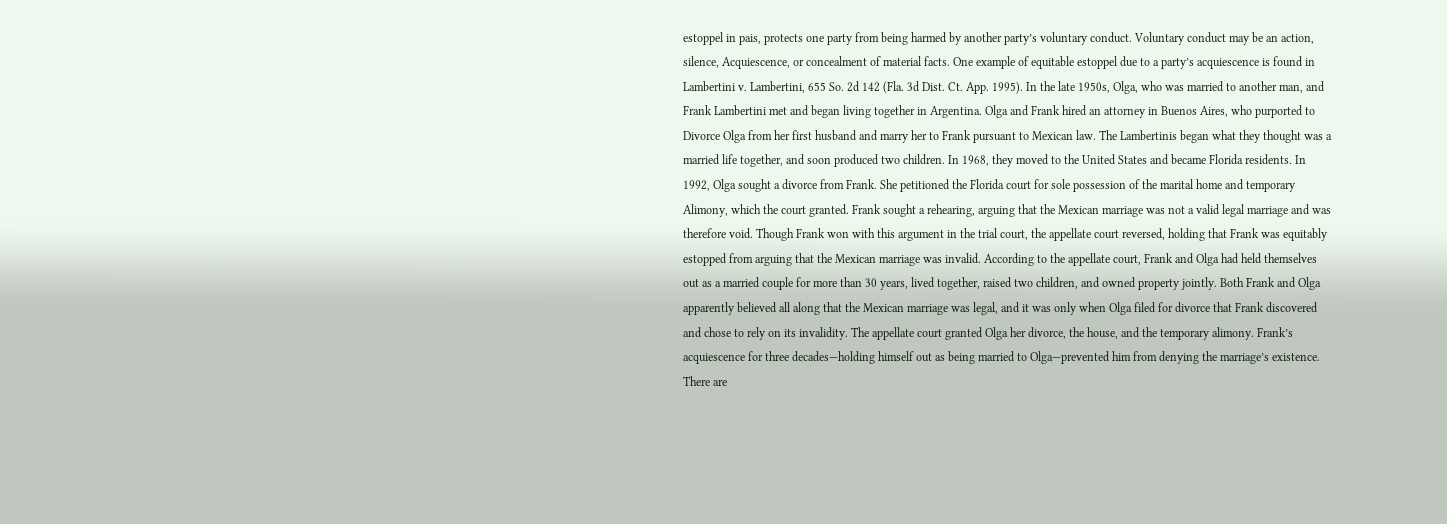estoppel in pais, protects one party from being harmed by another party’s voluntary conduct. Voluntary conduct may be an action, silence, Acquiescence, or concealment of material facts. One example of equitable estoppel due to a party’s acquiescence is found in Lambertini v. Lambertini, 655 So. 2d 142 (Fla. 3d Dist. Ct. App. 1995). In the late 1950s, Olga, who was married to another man, and Frank Lambertini met and began living together in Argentina. Olga and Frank hired an attorney in Buenos Aires, who purported to Divorce Olga from her first husband and marry her to Frank pursuant to Mexican law. The Lambertinis began what they thought was a married life together, and soon produced two children. In 1968, they moved to the United States and became Florida residents. In 1992, Olga sought a divorce from Frank. She petitioned the Florida court for sole possession of the marital home and temporary Alimony, which the court granted. Frank sought a rehearing, arguing that the Mexican marriage was not a valid legal marriage and was therefore void. Though Frank won with this argument in the trial court, the appellate court reversed, holding that Frank was equitably estopped from arguing that the Mexican marriage was invalid. According to the appellate court, Frank and Olga had held themselves out as a married couple for more than 30 years, lived together, raised two children, and owned property jointly. Both Frank and Olga apparently believed all along that the Mexican marriage was legal, and it was only when Olga filed for divorce that Frank discovered and chose to rely on its invalidity. The appellate court granted Olga her divorce, the house, and the temporary alimony. Frank’s acquiescence for three decades—holding himself out as being married to Olga—prevented him from denying the marriage’s existence. There are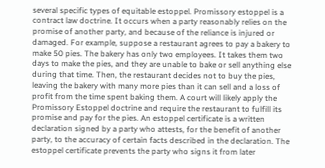several specific types of equitable estoppel. Promissory estoppel is a contract law doctrine. It occurs when a party reasonably relies on the promise of another party, and because of the reliance is injured or damaged. For example, suppose a restaurant agrees to pay a bakery to make 50 pies. The bakery has only two employees. It takes them two days to make the pies, and they are unable to bake or sell anything else during that time. Then, the restaurant decides not to buy the pies, leaving the bakery with many more pies than it can sell and a loss of profit from the time spent baking them. A court will likely apply the Promissory Estoppel doctrine and require the restaurant to fulfill its promise and pay for the pies. An estoppel certificate is a written declaration signed by a party who attests, for the benefit of another party, to the accuracy of certain facts described in the declaration. The estoppel certificate prevents the party who signs it from later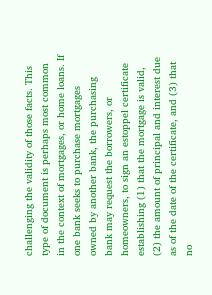challenging the validity of those facts. This type of document is perhaps most common in the context of mortgages, or home loans. If one bank seeks to purchase mortgages owned by another bank, the purchasing bank may request the borrowers, or homeowners, to sign an estoppel certificate establishing (1) that the mortgage is valid, (2) the amount of principal and interest due as of the date of the certificate, and (3) that no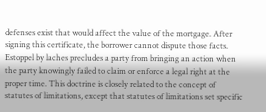defenses exist that would affect the value of the mortgage. After signing this certificate, the borrower cannot dispute those facts. Estoppel by laches precludes a party from bringing an action when the party knowingly failed to claim or enforce a legal right at the proper time. This doctrine is closely related to the concept of statutes of limitations, except that statutes of limitations set specific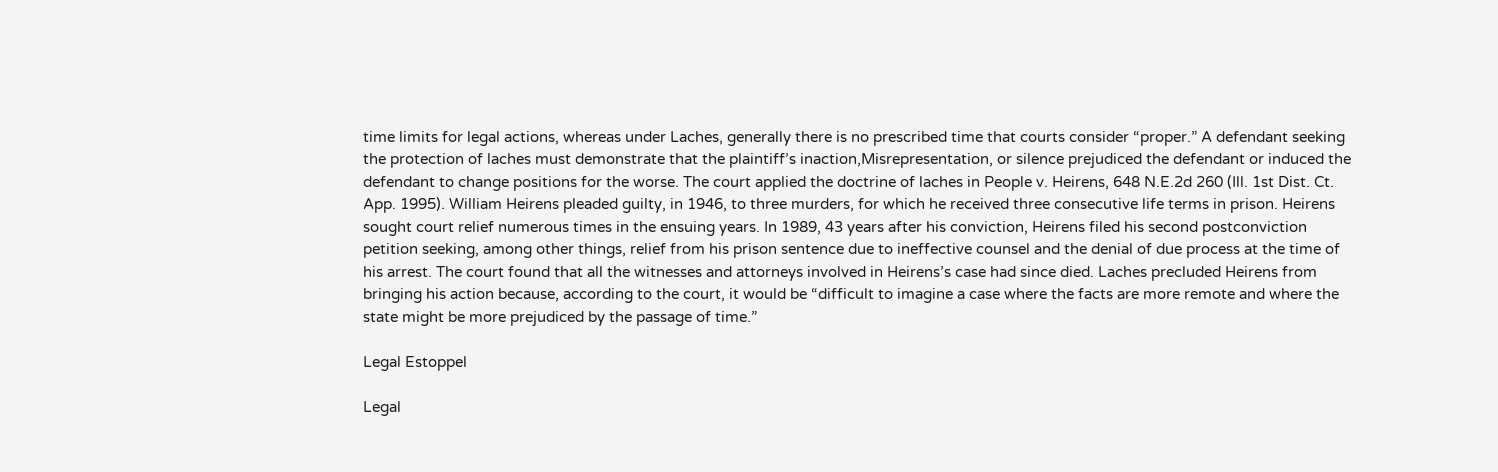time limits for legal actions, whereas under Laches, generally there is no prescribed time that courts consider “proper.” A defendant seeking the protection of laches must demonstrate that the plaintiff’s inaction,Misrepresentation, or silence prejudiced the defendant or induced the defendant to change positions for the worse. The court applied the doctrine of laches in People v. Heirens, 648 N.E.2d 260 (Ill. 1st Dist. Ct. App. 1995). William Heirens pleaded guilty, in 1946, to three murders, for which he received three consecutive life terms in prison. Heirens sought court relief numerous times in the ensuing years. In 1989, 43 years after his conviction, Heirens filed his second postconviction petition seeking, among other things, relief from his prison sentence due to ineffective counsel and the denial of due process at the time of his arrest. The court found that all the witnesses and attorneys involved in Heirens’s case had since died. Laches precluded Heirens from bringing his action because, according to the court, it would be “difficult to imagine a case where the facts are more remote and where the state might be more prejudiced by the passage of time.”

Legal Estoppel

Legal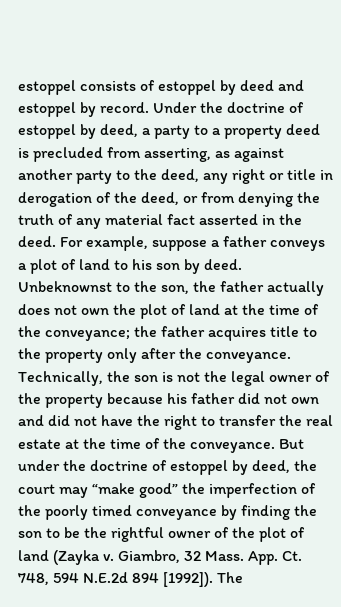estoppel consists of estoppel by deed and estoppel by record. Under the doctrine of estoppel by deed, a party to a property deed is precluded from asserting, as against another party to the deed, any right or title in derogation of the deed, or from denying the truth of any material fact asserted in the deed. For example, suppose a father conveys a plot of land to his son by deed. Unbeknownst to the son, the father actually does not own the plot of land at the time of the conveyance; the father acquires title to the property only after the conveyance. Technically, the son is not the legal owner of the property because his father did not own and did not have the right to transfer the real estate at the time of the conveyance. But under the doctrine of estoppel by deed, the court may “make good” the imperfection of the poorly timed conveyance by finding the son to be the rightful owner of the plot of land (Zayka v. Giambro, 32 Mass. App. Ct. 748, 594 N.E.2d 894 [1992]). The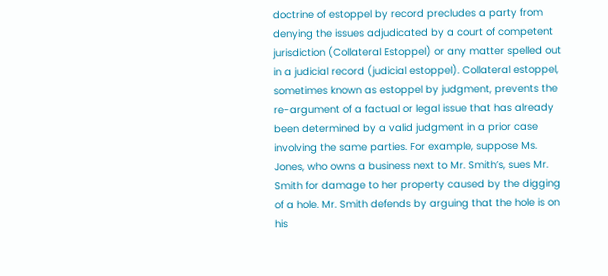doctrine of estoppel by record precludes a party from denying the issues adjudicated by a court of competent jurisdiction (Collateral Estoppel) or any matter spelled out in a judicial record (judicial estoppel). Collateral estoppel, sometimes known as estoppel by judgment, prevents the re-argument of a factual or legal issue that has already been determined by a valid judgment in a prior case involving the same parties. For example, suppose Ms. Jones, who owns a business next to Mr. Smith’s, sues Mr. Smith for damage to her property caused by the digging of a hole. Mr. Smith defends by arguing that the hole is on his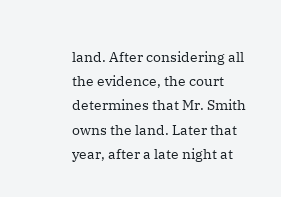land. After considering all the evidence, the court determines that Mr. Smith owns the land. Later that year, after a late night at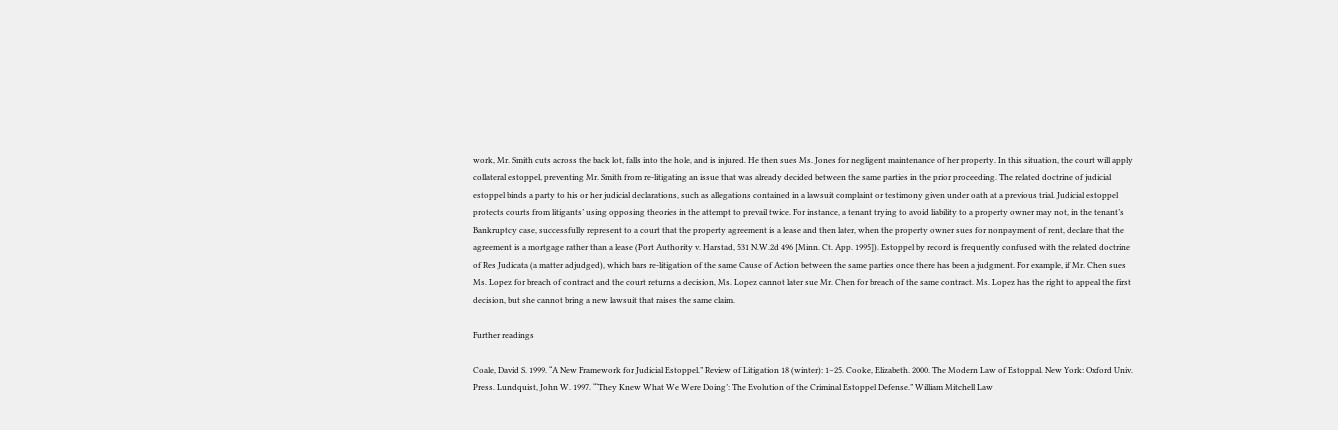work, Mr. Smith cuts across the back lot, falls into the hole, and is injured. He then sues Ms. Jones for negligent maintenance of her property. In this situation, the court will apply collateral estoppel, preventing Mr. Smith from re-litigating an issue that was already decided between the same parties in the prior proceeding. The related doctrine of judicial estoppel binds a party to his or her judicial declarations, such as allegations contained in a lawsuit complaint or testimony given under oath at a previous trial. Judicial estoppel protects courts from litigants’ using opposing theories in the attempt to prevail twice. For instance, a tenant trying to avoid liability to a property owner may not, in the tenant’s Bankruptcy case, successfully represent to a court that the property agreement is a lease and then later, when the property owner sues for nonpayment of rent, declare that the agreement is a mortgage rather than a lease (Port Authority v. Harstad, 531 N.W.2d 496 [Minn. Ct. App. 1995]). Estoppel by record is frequently confused with the related doctrine of Res Judicata (a matter adjudged), which bars re-litigation of the same Cause of Action between the same parties once there has been a judgment. For example, if Mr. Chen sues Ms. Lopez for breach of contract and the court returns a decision, Ms. Lopez cannot later sue Mr. Chen for breach of the same contract. Ms. Lopez has the right to appeal the first decision, but she cannot bring a new lawsuit that raises the same claim.

Further readings

Coale, David S. 1999. “A New Framework for Judicial Estoppel.” Review of Litigation 18 (winter): 1–25. Cooke, Elizabeth. 2000. The Modern Law of Estoppal. New York: Oxford Univ. Press. Lundquist, John W. 1997. “‘They Knew What We Were Doing’: The Evolution of the Criminal Estoppel Defense.” William Mitchell Law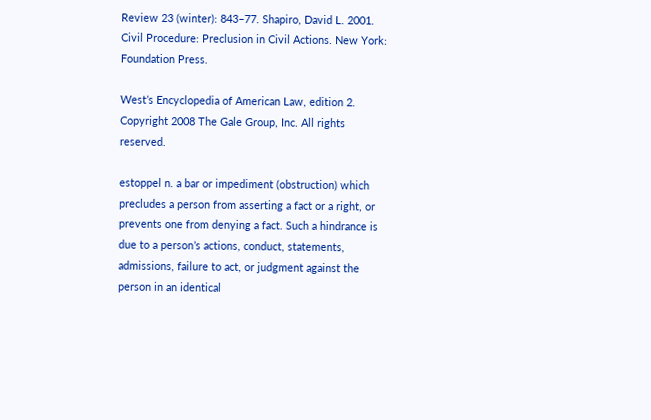Review 23 (winter): 843–77. Shapiro, David L. 2001. Civil Procedure: Preclusion in Civil Actions. New York: Foundation Press.

West’s Encyclopedia of American Law, edition 2. Copyright 2008 The Gale Group, Inc. All rights reserved.

estoppel n. a bar or impediment (obstruction) which precludes a person from asserting a fact or a right, or prevents one from denying a fact. Such a hindrance is due to a person’s actions, conduct, statements, admissions, failure to act, or judgment against the person in an identical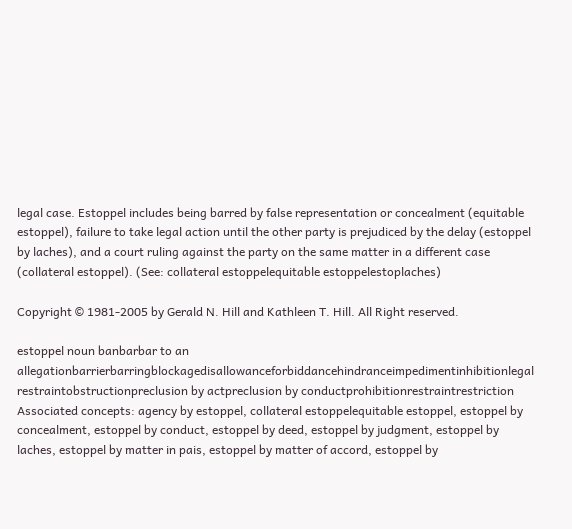legal case. Estoppel includes being barred by false representation or concealment (equitable estoppel), failure to take legal action until the other party is prejudiced by the delay (estoppel by laches), and a court ruling against the party on the same matter in a different case (collateral estoppel). (See: collateral estoppelequitable estoppelestoplaches)

Copyright © 1981-2005 by Gerald N. Hill and Kathleen T. Hill. All Right reserved.

estoppel noun banbarbar to an allegationbarrierbarringblockagedisallowanceforbiddancehindranceimpedimentinhibitionlegal restraintobstructionpreclusion by actpreclusion by conductprohibitionrestraintrestriction Associated concepts: agency by estoppel, collateral estoppelequitable estoppel, estoppel by concealment, estoppel by conduct, estoppel by deed, estoppel by judgment, estoppel by laches, estoppel by matter in pais, estoppel by matter of accord, estoppel by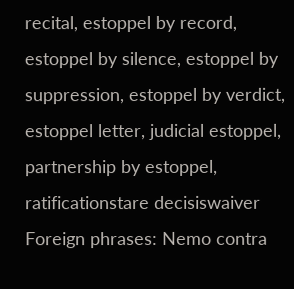recital, estoppel by record, estoppel by silence, estoppel by suppression, estoppel by verdict, estoppel letter, judicial estoppel, partnership by estoppel, ratificationstare decisiswaiver Foreign phrases: Nemo contra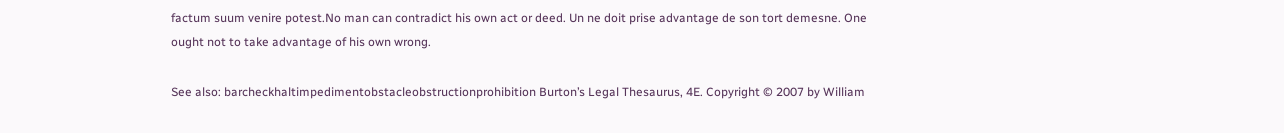factum suum venire potest.No man can contradict his own act or deed. Un ne doit prise advantage de son tort demesne. One ought not to take advantage of his own wrong.

See also: barcheckhaltimpedimentobstacleobstructionprohibition Burton’s Legal Thesaurus, 4E. Copyright © 2007 by William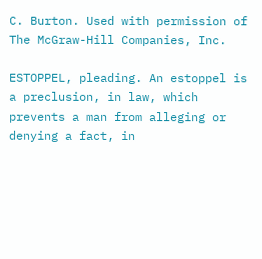C. Burton. Used with permission of The McGraw-Hill Companies, Inc.

ESTOPPEL, pleading. An estoppel is a preclusion, in law, which prevents a man from alleging or denying a fact, in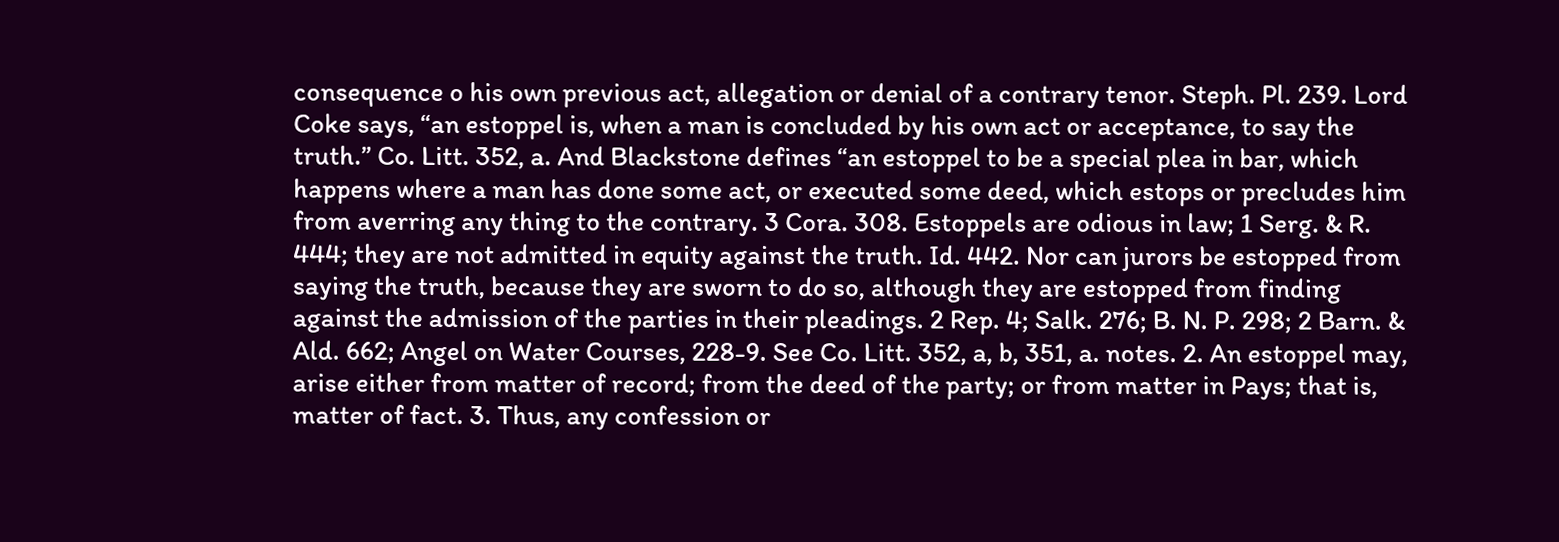consequence o his own previous act, allegation or denial of a contrary tenor. Steph. Pl. 239. Lord Coke says, “an estoppel is, when a man is concluded by his own act or acceptance, to say the truth.” Co. Litt. 352, a. And Blackstone defines “an estoppel to be a special plea in bar, which happens where a man has done some act, or executed some deed, which estops or precludes him from averring any thing to the contrary. 3 Cora. 308. Estoppels are odious in law; 1 Serg. & R. 444; they are not admitted in equity against the truth. Id. 442. Nor can jurors be estopped from saying the truth, because they are sworn to do so, although they are estopped from finding against the admission of the parties in their pleadings. 2 Rep. 4; Salk. 276; B. N. P. 298; 2 Barn. & Ald. 662; Angel on Water Courses, 228-9. See Co. Litt. 352, a, b, 351, a. notes. 2. An estoppel may, arise either from matter of record; from the deed of the party; or from matter in Pays; that is, matter of fact. 3. Thus, any confession or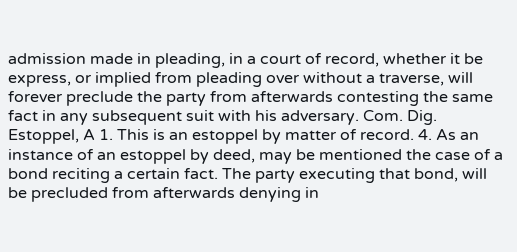admission made in pleading, in a court of record, whether it be express, or implied from pleading over without a traverse, will forever preclude the party from afterwards contesting the same fact in any subsequent suit with his adversary. Com. Dig. Estoppel, A 1. This is an estoppel by matter of record. 4. As an instance of an estoppel by deed, may be mentioned the case of a bond reciting a certain fact. The party executing that bond, will be precluded from afterwards denying in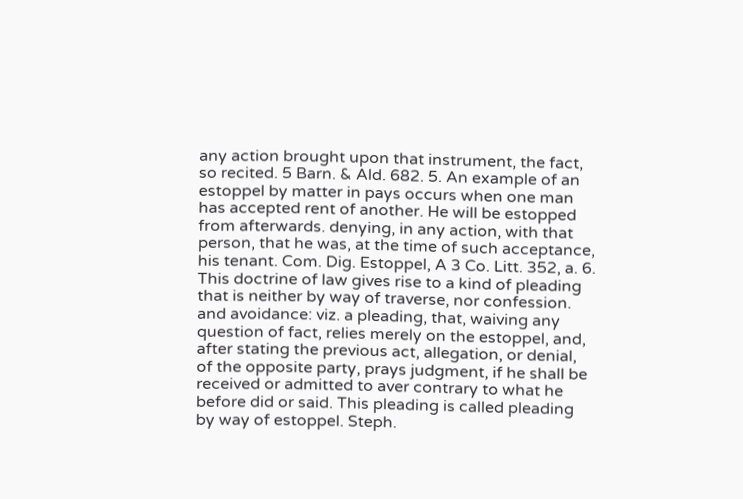any action brought upon that instrument, the fact, so recited. 5 Barn. & Ald. 682. 5. An example of an estoppel by matter in pays occurs when one man has accepted rent of another. He will be estopped from afterwards. denying, in any action, with that person, that he was, at the time of such acceptance, his tenant. Com. Dig. Estoppel, A 3 Co. Litt. 352, a. 6. This doctrine of law gives rise to a kind of pleading that is neither by way of traverse, nor confession. and avoidance: viz. a pleading, that, waiving any question of fact, relies merely on the estoppel, and, after stating the previous act, allegation, or denial, of the opposite party, prays judgment, if he shall be received or admitted to aver contrary to what he before did or said. This pleading is called pleading by way of estoppel. Steph.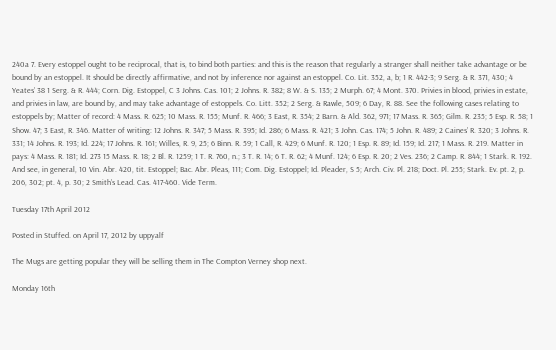240a 7. Every estoppel ought to be reciprocal, that is, to bind both parties: and this is the reason that regularly a stranger shall neither take advantage or be bound by an estoppel. It should be directly affirmative, and not by inference nor against an estoppel. Co. Lit. 352, a, b; 1 R. 442-3; 9 Serg. & R. 371, 430; 4 Yeates’ 38 1 Serg. & R. 444; Corn. Dig. Estoppel, C 3 Johns. Cas. 101; 2 Johns. R. 382; 8 W. & S. 135; 2 Murph. 67; 4 Mont. 370. Privies in blood, privies in estate, and privies in law, are bound by, and may take advantage of estoppels. Co. Litt. 352; 2 Serg. & Rawle, 509; 6 Day, R. 88. See the following cases relating to estoppels by; Matter of record: 4 Mass. R. 625; 10 Mass. R. 155; Munf. R. 466; 3 East, R. 354; 2 Barn. & Ald. 362, 971; 17 Mass. R. 365; Gilm. R. 235; 5 Esp. R. 58; 1 Show. 47; 3 East, R. 346. Matter of writing: 12 Johns. R. 347; 5 Mass. R. 395; Id. 286; 6 Mass. R. 421; 3 John. Cas. 174; 5 John. R. 489; 2 Caines’ R. 320; 3 Johns. R. 331; 14 Johns. R. 193; Id. 224; 17 Johns. R. 161; Willes, R. 9, 25; 6 Binn. R. 59; 1 Call, R. 429; 6 Munf. R. 120; 1 Esp. R. 89; Id. 159; Id. 217; 1 Mass. R. 219. Matter in pays: 4 Mass. R. 181; Id. 273 15 Mass. R. 18; 2 Bl. R. 1259; 1 T. R. 760, n.; 3 T. R. 14; 6 T. R. 62; 4 Munf. 124; 6 Esp. R. 20; 2 Ves. 236; 2 Camp. R. 844; 1 Stark. R. 192. And see, in general, 10 Vin. Abr. 420, tit. Estoppel; Bac. Abr. Pleas, 111; Com. Dig. Estoppel; Id. Pleader, S 5; Arch. Civ. Pl. 218; Doct. Pl. 255; Stark. Ev. pt. 2, p. 206, 302; pt. 4, p. 30; 2 Smith’s Lead. Cas. 417-460. Vide Term.

Tuesday 17th April 2012

Posted in Stuffed. on April 17, 2012 by uppyalf

The Mugs are getting popular they will be selling them in The Compton Verney shop next.

Monday 16th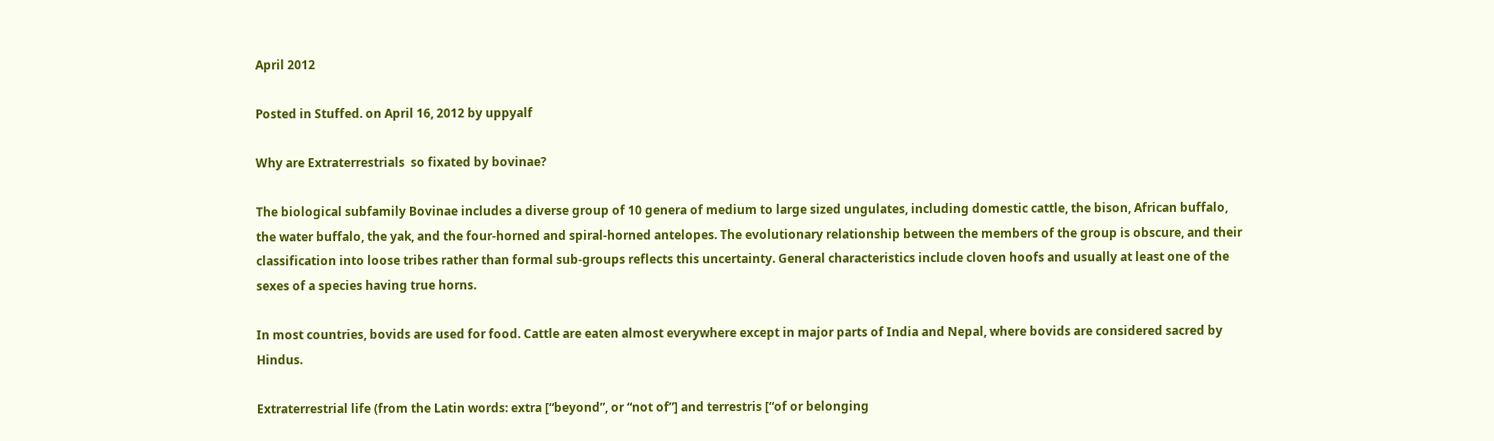April 2012

Posted in Stuffed. on April 16, 2012 by uppyalf

Why are Extraterrestrials  so fixated by bovinae?

The biological subfamily Bovinae includes a diverse group of 10 genera of medium to large sized ungulates, including domestic cattle, the bison, African buffalo, the water buffalo, the yak, and the four-horned and spiral-horned antelopes. The evolutionary relationship between the members of the group is obscure, and their classification into loose tribes rather than formal sub-groups reflects this uncertainty. General characteristics include cloven hoofs and usually at least one of the sexes of a species having true horns.

In most countries, bovids are used for food. Cattle are eaten almost everywhere except in major parts of India and Nepal, where bovids are considered sacred by Hindus.

Extraterrestrial life (from the Latin words: extra [“beyond”, or “not of”] and terrestris [“of or belonging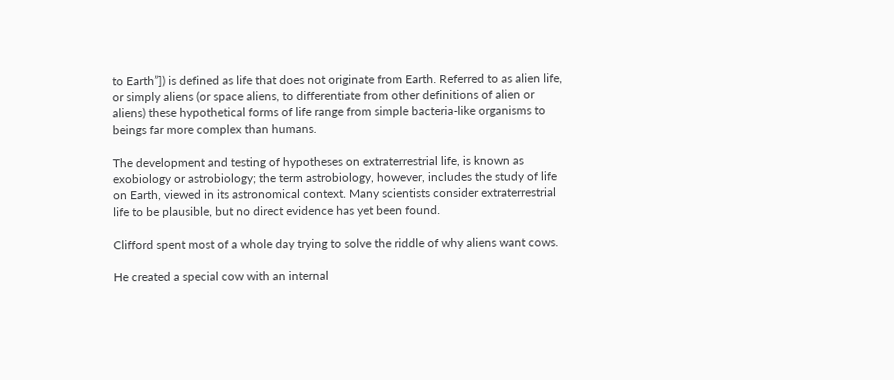to Earth”]) is defined as life that does not originate from Earth. Referred to as alien life, or simply aliens (or space aliens, to differentiate from other definitions of alien or aliens) these hypothetical forms of life range from simple bacteria-like organisms to beings far more complex than humans.

The development and testing of hypotheses on extraterrestrial life, is known as exobiology or astrobiology; the term astrobiology, however, includes the study of life on Earth, viewed in its astronomical context. Many scientists consider extraterrestrial life to be plausible, but no direct evidence has yet been found.

Clifford spent most of a whole day trying to solve the riddle of why aliens want cows.

He created a special cow with an internal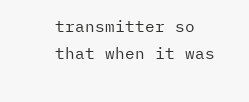transmitter so that when it was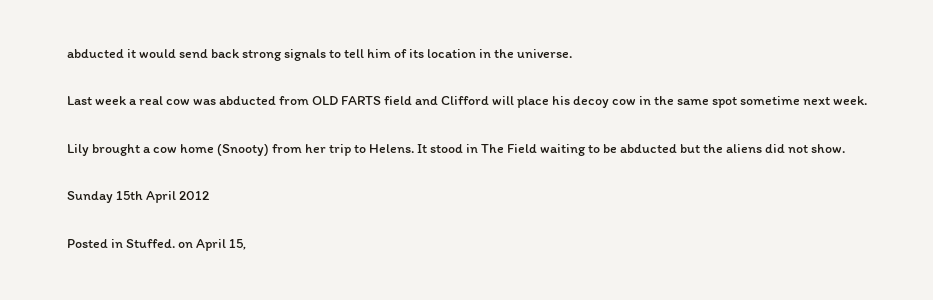abducted it would send back strong signals to tell him of its location in the universe.

Last week a real cow was abducted from OLD FARTS field and Clifford will place his decoy cow in the same spot sometime next week.

Lily brought a cow home (Snooty) from her trip to Helens. It stood in The Field waiting to be abducted but the aliens did not show.

Sunday 15th April 2012

Posted in Stuffed. on April 15,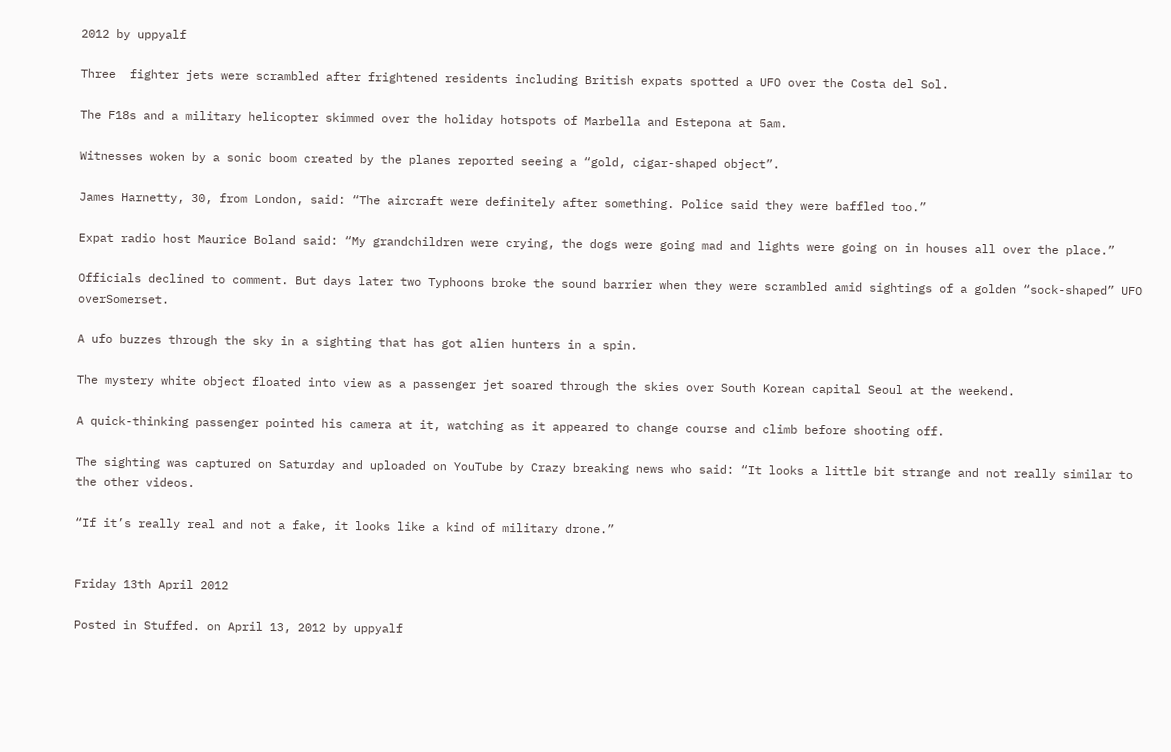2012 by uppyalf

Three  fighter jets were scrambled after frightened residents including British expats spotted a UFO over the Costa del Sol.

The F18s and a military helicopter skimmed over the holiday hotspots of Marbella and Estepona at 5am.

Witnesses woken by a sonic boom created by the planes reported seeing a “gold, cigar-shaped object”.

James Harnetty, 30, from London, said: “The aircraft were definitely after something. Police said they were baffled too.”

Expat radio host Maurice Boland said: “My grandchildren were crying, the dogs were going mad and lights were going on in houses all over the place.”

Officials declined to comment. But days later two Typhoons broke the sound barrier when they were scrambled amid sightings of a golden “sock-shaped” UFO overSomerset.

A ufo buzzes through the sky in a sighting that has got alien hunters in a spin.

The mystery white object floated into view as a passenger jet soared through the skies over South Korean capital Seoul at the weekend.

A quick-thinking passenger pointed his camera at it, watching as it appeared to change course and climb before shooting off.

The sighting was captured on Saturday and uploaded on YouTube by Crazy breaking news who said: “It looks a little bit strange and not really similar to the other videos.

“If it’s really real and not a fake, it looks like a kind of military drone.”


Friday 13th April 2012

Posted in Stuffed. on April 13, 2012 by uppyalf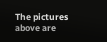The pictures above are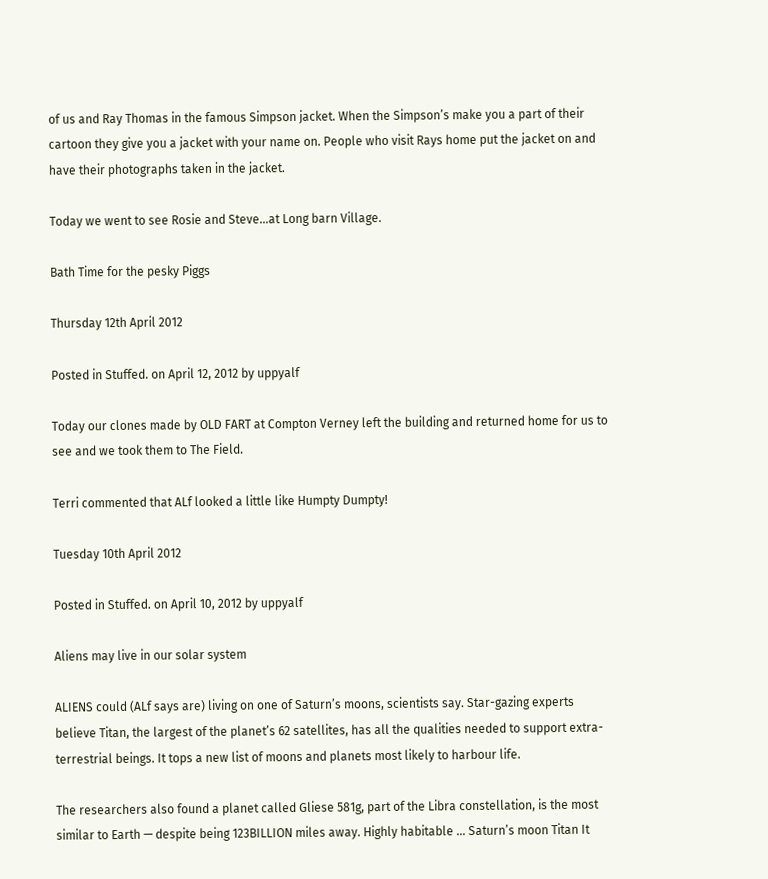of us and Ray Thomas in the famous Simpson jacket. When the Simpson’s make you a part of their cartoon they give you a jacket with your name on. People who visit Rays home put the jacket on and have their photographs taken in the jacket.

Today we went to see Rosie and Steve…at Long barn Village.

Bath Time for the pesky Piggs

Thursday 12th April 2012

Posted in Stuffed. on April 12, 2012 by uppyalf

Today our clones made by OLD FART at Compton Verney left the building and returned home for us to see and we took them to The Field.

Terri commented that ALf looked a little like Humpty Dumpty!

Tuesday 10th April 2012

Posted in Stuffed. on April 10, 2012 by uppyalf

Aliens may live in our solar system

ALIENS could (ALf says are) living on one of Saturn’s moons, scientists say. Star-gazing experts believe Titan, the largest of the planet’s 62 satellites, has all the qualities needed to support extra-terrestrial beings. It tops a new list of moons and planets most likely to harbour life.

The researchers also found a planet called Gliese 581g, part of the Libra constellation, is the most similar to Earth — despite being 123BILLION miles away. Highly habitable … Saturn’s moon Titan It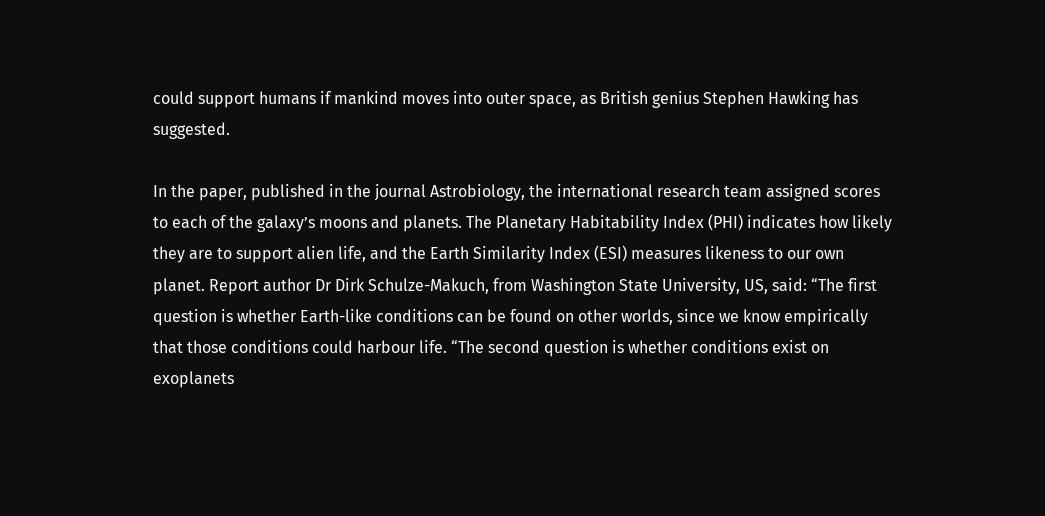could support humans if mankind moves into outer space, as British genius Stephen Hawking has suggested.

In the paper, published in the journal Astrobiology, the international research team assigned scores to each of the galaxy’s moons and planets. The Planetary Habitability Index (PHI) indicates how likely they are to support alien life, and the Earth Similarity Index (ESI) measures likeness to our own planet. Report author Dr Dirk Schulze-Makuch, from Washington State University, US, said: “The first question is whether Earth-like conditions can be found on other worlds, since we know empirically that those conditions could harbour life. “The second question is whether conditions exist on exoplanets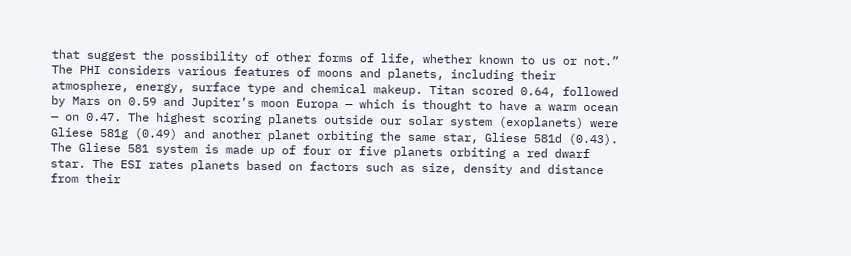that suggest the possibility of other forms of life, whether known to us or not.” The PHI considers various features of moons and planets, including their atmosphere, energy, surface type and chemical makeup. Titan scored 0.64, followed by Mars on 0.59 and Jupiter’s moon Europa — which is thought to have a warm ocean — on 0.47. The highest scoring planets outside our solar system (exoplanets) were Gliese 581g (0.49) and another planet orbiting the same star, Gliese 581d (0.43). The Gliese 581 system is made up of four or five planets orbiting a red dwarf star. The ESI rates planets based on factors such as size, density and distance from their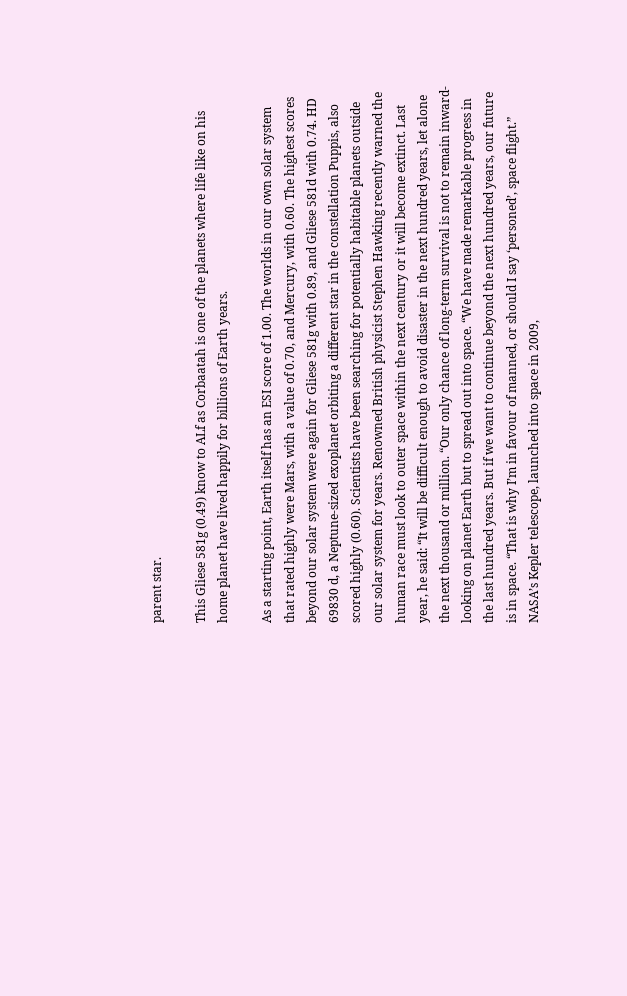parent star.

This Gliese 581g (0.49) know to ALf as Corbaatah is one of the planets where life like on his home planet have lived happily for billions of Earth years.

As a starting point, Earth itself has an ESI score of 1.00. The worlds in our own solar system that rated highly were Mars, with a value of 0.70, and Mercury, with 0.60. The highest scores beyond our solar system were again for Gliese 581g with 0.89, and Gliese 581d with 0.74. HD 69830 d, a Neptune-sized exoplanet orbiting a different star in the constellation Puppis, also scored highly (0.60). Scientists have been searching for potentially habitable planets outside our solar system for years. Renowned British physicist Stephen Hawking recently warned the human race must look to outer space within the next century or it will become extinct. Last year, he said: “It will be difficult enough to avoid disaster in the next hundred years, let alone the next thousand or million. “Our only chance of long-term survival is not to remain inward-looking on planet Earth but to spread out into space. “We have made remarkable progress in the last hundred years. But if we want to continue beyond the next hundred years, our future is in space. “That is why I’m in favour of manned, or should I say ‘personed’, space flight.” NASA’s Kepler telescope, launched into space in 2009,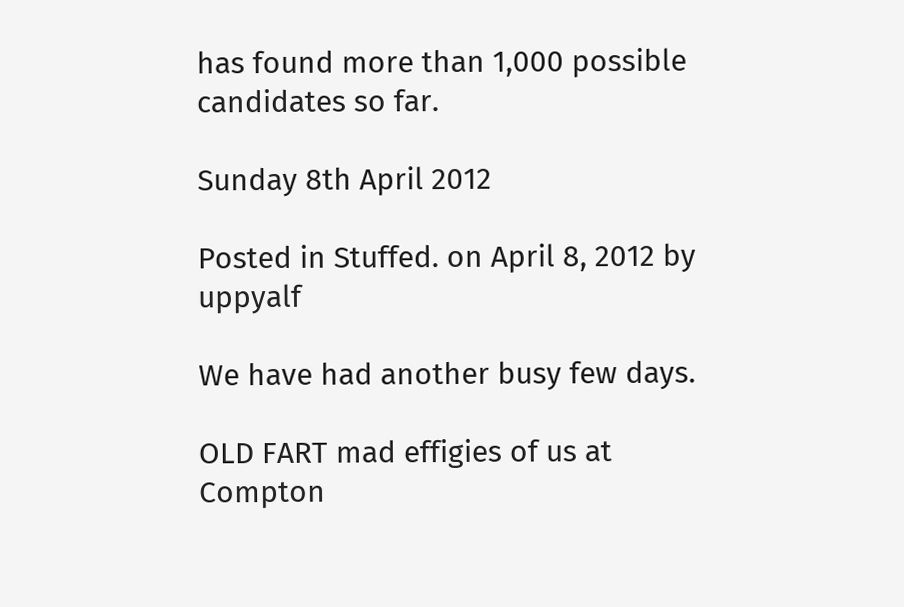has found more than 1,000 possible candidates so far.

Sunday 8th April 2012

Posted in Stuffed. on April 8, 2012 by uppyalf

We have had another busy few days.

OLD FART mad effigies of us at Compton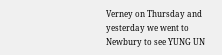Verney on Thursday and yesterday we went to Newbury to see YUNG UN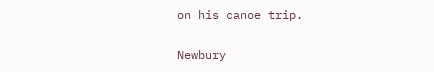on his canoe trip.

Newbury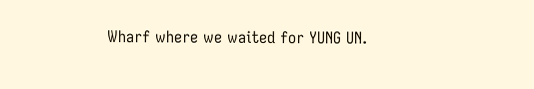Wharf where we waited for YUNG UN.